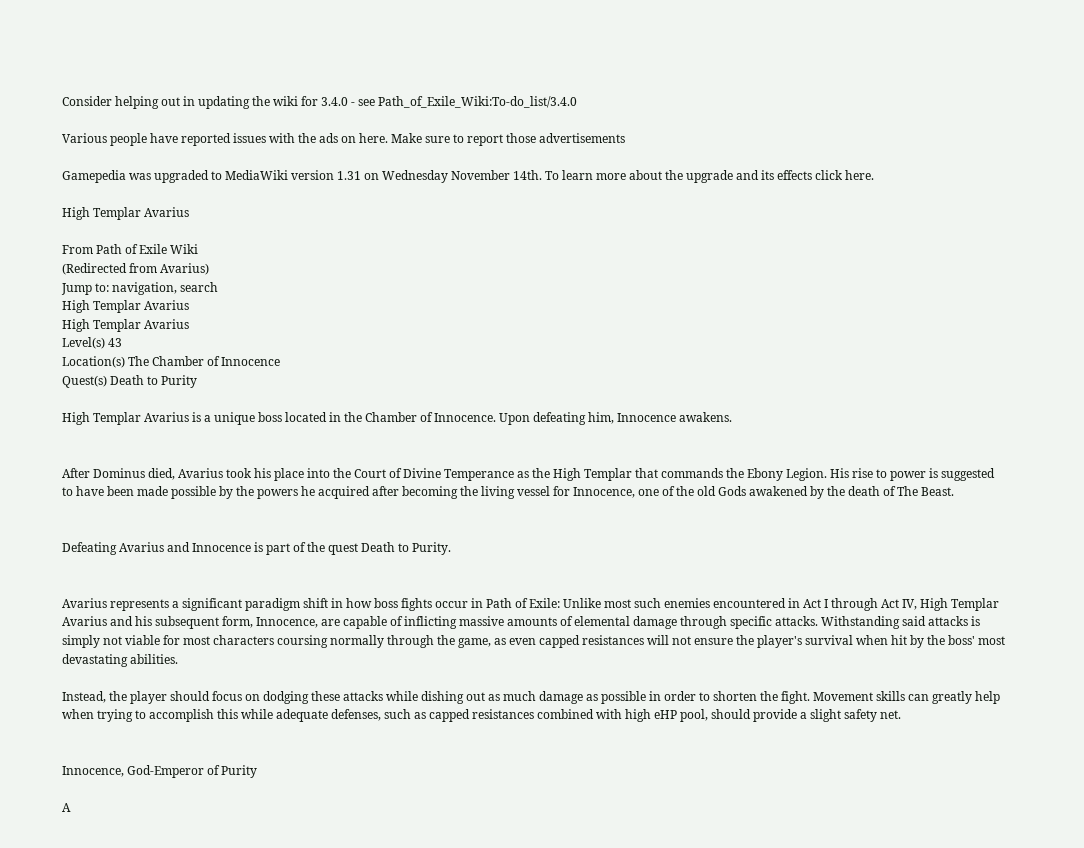Consider helping out in updating the wiki for 3.4.0 - see Path_of_Exile_Wiki:To-do_list/3.4.0

Various people have reported issues with the ads on here. Make sure to report those advertisements

Gamepedia was upgraded to MediaWiki version 1.31 on Wednesday November 14th. To learn more about the upgrade and its effects click here.

High Templar Avarius

From Path of Exile Wiki
(Redirected from Avarius)
Jump to: navigation, search
High Templar Avarius
High Templar Avarius
Level(s) 43
Location(s) The Chamber of Innocence
Quest(s) Death to Purity

High Templar Avarius is a unique boss located in the Chamber of Innocence. Upon defeating him, Innocence awakens.


After Dominus died, Avarius took his place into the Court of Divine Temperance as the High Templar that commands the Ebony Legion. His rise to power is suggested to have been made possible by the powers he acquired after becoming the living vessel for Innocence, one of the old Gods awakened by the death of The Beast.


Defeating Avarius and Innocence is part of the quest Death to Purity.


Avarius represents a significant paradigm shift in how boss fights occur in Path of Exile: Unlike most such enemies encountered in Act I through Act IV, High Templar Avarius and his subsequent form, Innocence, are capable of inflicting massive amounts of elemental damage through specific attacks. Withstanding said attacks is simply not viable for most characters coursing normally through the game, as even capped resistances will not ensure the player's survival when hit by the boss' most devastating abilities.

Instead, the player should focus on dodging these attacks while dishing out as much damage as possible in order to shorten the fight. Movement skills can greatly help when trying to accomplish this while adequate defenses, such as capped resistances combined with high eHP pool, should provide a slight safety net.


Innocence, God-Emperor of Purity

A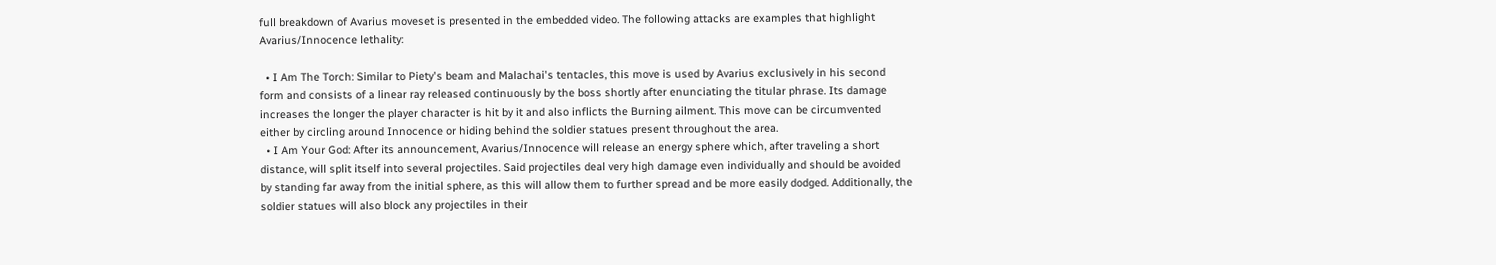full breakdown of Avarius moveset is presented in the embedded video. The following attacks are examples that highlight Avarius/Innocence lethality:

  • I Am The Torch: Similar to Piety's beam and Malachai's tentacles, this move is used by Avarius exclusively in his second form and consists of a linear ray released continuously by the boss shortly after enunciating the titular phrase. Its damage increases the longer the player character is hit by it and also inflicts the Burning ailment. This move can be circumvented either by circling around Innocence or hiding behind the soldier statues present throughout the area.
  • I Am Your God: After its announcement, Avarius/Innocence will release an energy sphere which, after traveling a short distance, will split itself into several projectiles. Said projectiles deal very high damage even individually and should be avoided by standing far away from the initial sphere, as this will allow them to further spread and be more easily dodged. Additionally, the soldier statues will also block any projectiles in their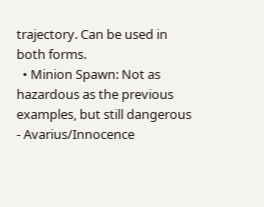trajectory. Can be used in both forms.
  • Minion Spawn: Not as hazardous as the previous examples, but still dangerous - Avarius/Innocence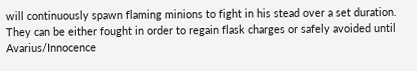will continuously spawn flaming minions to fight in his stead over a set duration. They can be either fought in order to regain flask charges or safely avoided until Avarius/Innocence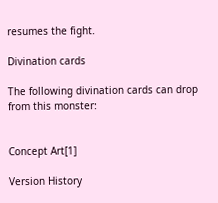resumes the fight.

Divination cards

The following divination cards can drop from this monster:


Concept Art[1]

Version History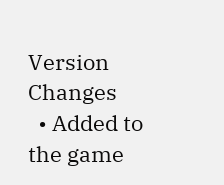Version Changes
  • Added to the game